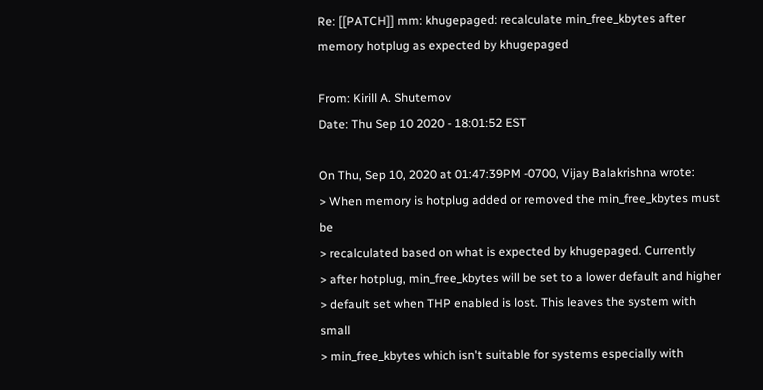Re: [[PATCH]] mm: khugepaged: recalculate min_free_kbytes after memory hotplug as expected by khugepaged

From: Kirill A. Shutemov
Date: Thu Sep 10 2020 - 18:01:52 EST

On Thu, Sep 10, 2020 at 01:47:39PM -0700, Vijay Balakrishna wrote:
> When memory is hotplug added or removed the min_free_kbytes must be
> recalculated based on what is expected by khugepaged. Currently
> after hotplug, min_free_kbytes will be set to a lower default and higher
> default set when THP enabled is lost. This leaves the system with small
> min_free_kbytes which isn't suitable for systems especially with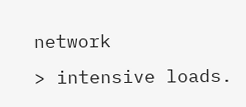network
> intensive loads.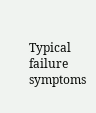Typical failure symptoms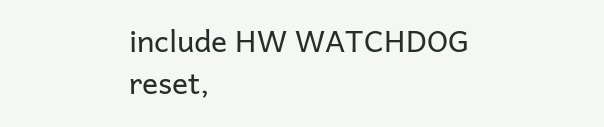include HW WATCHDOG reset,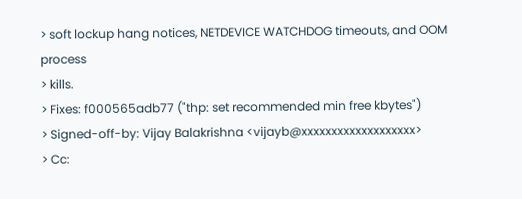> soft lockup hang notices, NETDEVICE WATCHDOG timeouts, and OOM process
> kills.
> Fixes: f000565adb77 ("thp: set recommended min free kbytes")
> Signed-off-by: Vijay Balakrishna <vijayb@xxxxxxxxxxxxxxxxxxx>
> Cc: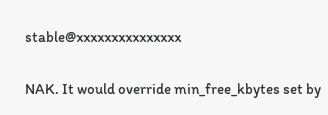stable@xxxxxxxxxxxxxxx

NAK. It would override min_free_kbytes set by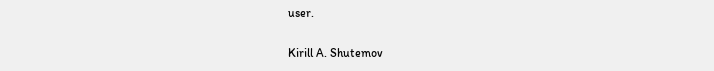user.

Kirill A. Shutemov